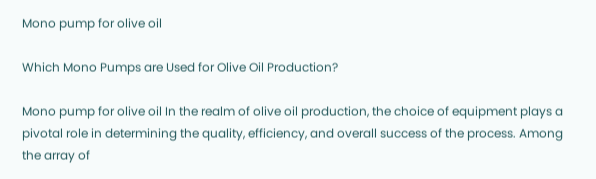Mono pump for olive oil

Which Mono Pumps are Used for Olive Oil Production?

Mono pump for olive oil In the realm of olive oil production, the choice of equipment plays a pivotal role in determining the quality, efficiency, and overall success of the process. Among the array of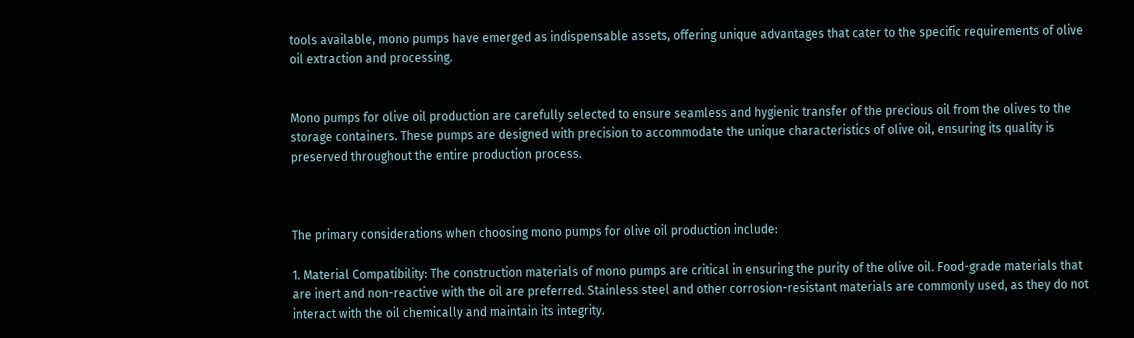tools available, mono pumps have emerged as indispensable assets, offering unique advantages that cater to the specific requirements of olive oil extraction and processing.


Mono pumps for olive oil production are carefully selected to ensure seamless and hygienic transfer of the precious oil from the olives to the storage containers. These pumps are designed with precision to accommodate the unique characteristics of olive oil, ensuring its quality is preserved throughout the entire production process.



The primary considerations when choosing mono pumps for olive oil production include:

1. Material Compatibility: The construction materials of mono pumps are critical in ensuring the purity of the olive oil. Food-grade materials that are inert and non-reactive with the oil are preferred. Stainless steel and other corrosion-resistant materials are commonly used, as they do not interact with the oil chemically and maintain its integrity.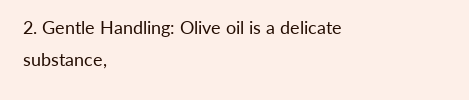2. Gentle Handling: Olive oil is a delicate substance,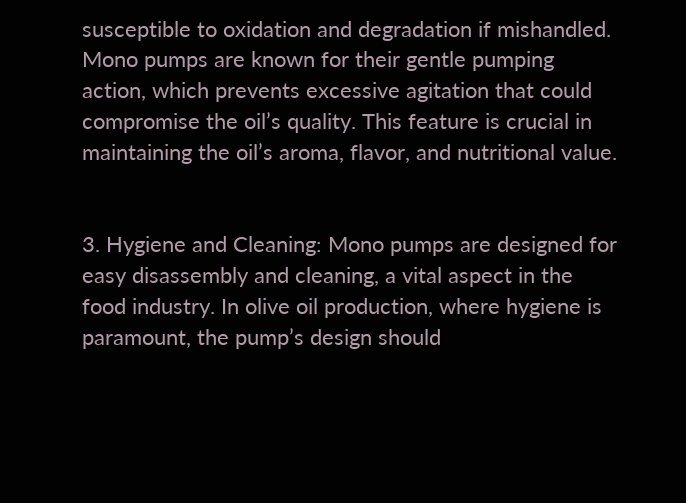susceptible to oxidation and degradation if mishandled. Mono pumps are known for their gentle pumping action, which prevents excessive agitation that could compromise the oil’s quality. This feature is crucial in maintaining the oil’s aroma, flavor, and nutritional value.


3. Hygiene and Cleaning: Mono pumps are designed for easy disassembly and cleaning, a vital aspect in the food industry. In olive oil production, where hygiene is paramount, the pump’s design should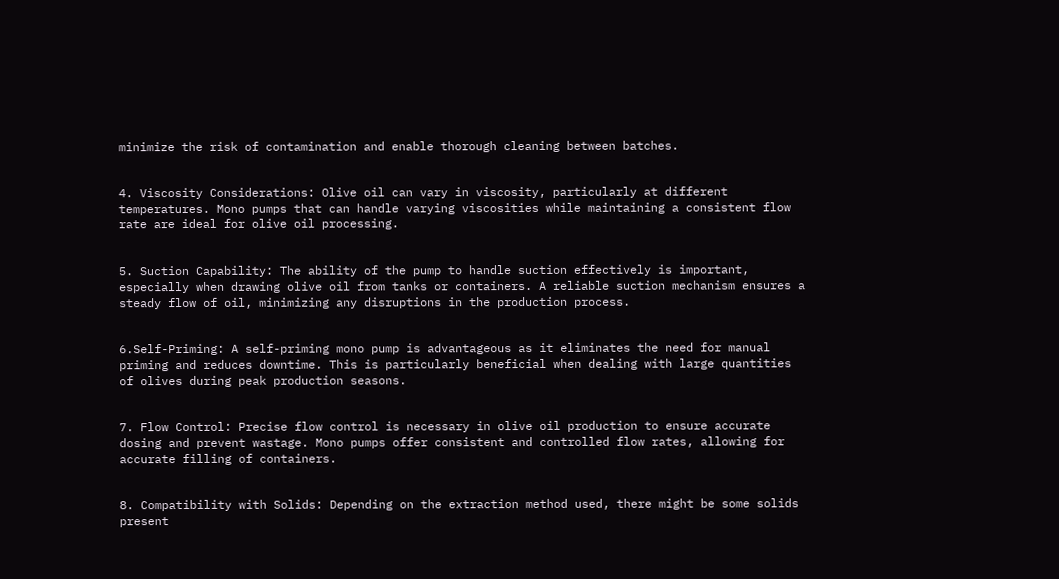minimize the risk of contamination and enable thorough cleaning between batches.


4. Viscosity Considerations: Olive oil can vary in viscosity, particularly at different temperatures. Mono pumps that can handle varying viscosities while maintaining a consistent flow rate are ideal for olive oil processing.


5. Suction Capability: The ability of the pump to handle suction effectively is important, especially when drawing olive oil from tanks or containers. A reliable suction mechanism ensures a steady flow of oil, minimizing any disruptions in the production process.


6.Self-Priming: A self-priming mono pump is advantageous as it eliminates the need for manual priming and reduces downtime. This is particularly beneficial when dealing with large quantities of olives during peak production seasons.


7. Flow Control: Precise flow control is necessary in olive oil production to ensure accurate dosing and prevent wastage. Mono pumps offer consistent and controlled flow rates, allowing for accurate filling of containers.


8. Compatibility with Solids: Depending on the extraction method used, there might be some solids present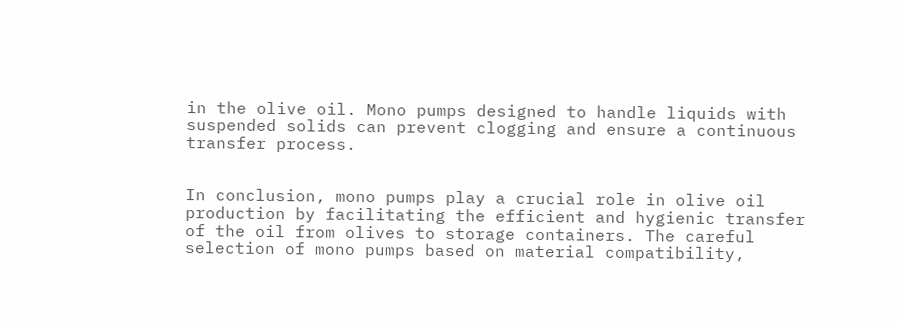in the olive oil. Mono pumps designed to handle liquids with suspended solids can prevent clogging and ensure a continuous transfer process.


In conclusion, mono pumps play a crucial role in olive oil production by facilitating the efficient and hygienic transfer of the oil from olives to storage containers. The careful selection of mono pumps based on material compatibility,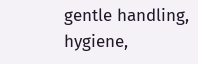gentle handling, hygiene,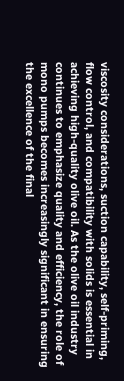viscosity considerations, suction capability, self-priming, flow control, and compatibility with solids is essential in achieving high-quality olive oil. As the olive oil industry continues to emphasize quality and efficiency, the role of mono pumps becomes increasingly significant in ensuring the excellence of the final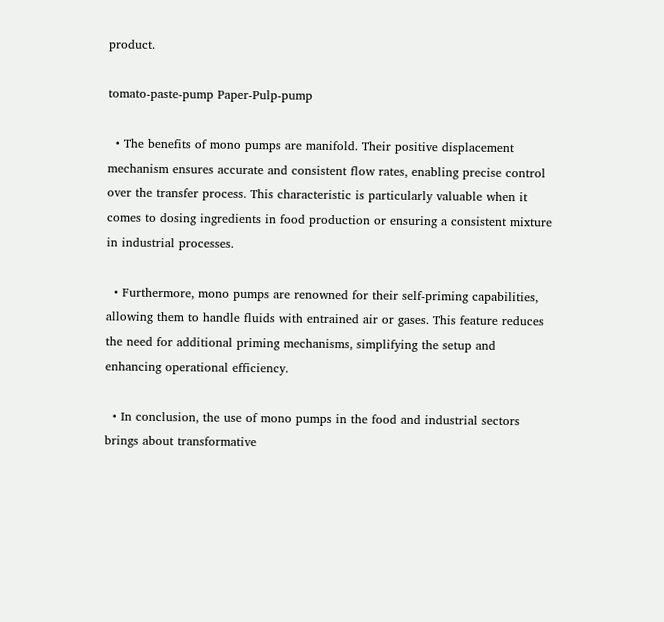product.

tomato-paste-pump Paper-Pulp-pump

  • The benefits of mono pumps are manifold. Their positive displacement mechanism ensures accurate and consistent flow rates, enabling precise control over the transfer process. This characteristic is particularly valuable when it comes to dosing ingredients in food production or ensuring a consistent mixture in industrial processes.

  • Furthermore, mono pumps are renowned for their self-priming capabilities, allowing them to handle fluids with entrained air or gases. This feature reduces the need for additional priming mechanisms, simplifying the setup and enhancing operational efficiency.

  • In conclusion, the use of mono pumps in the food and industrial sectors brings about transformative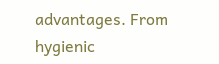advantages. From hygienic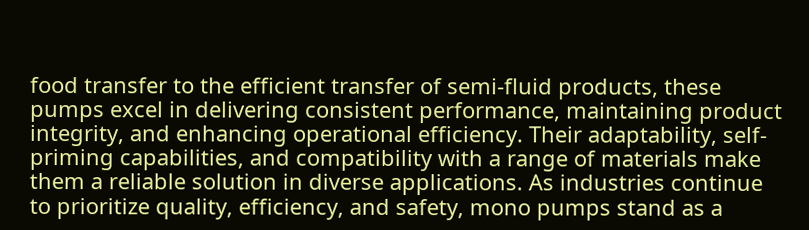food transfer to the efficient transfer of semi-fluid products, these pumps excel in delivering consistent performance, maintaining product integrity, and enhancing operational efficiency. Their adaptability, self-priming capabilities, and compatibility with a range of materials make them a reliable solution in diverse applications. As industries continue to prioritize quality, efficiency, and safety, mono pumps stand as a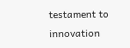testament to innovation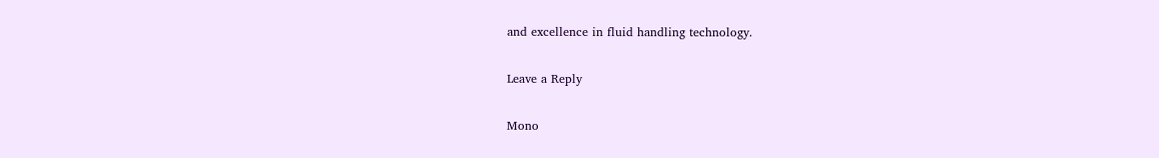and excellence in fluid handling technology.

Leave a Reply

Mono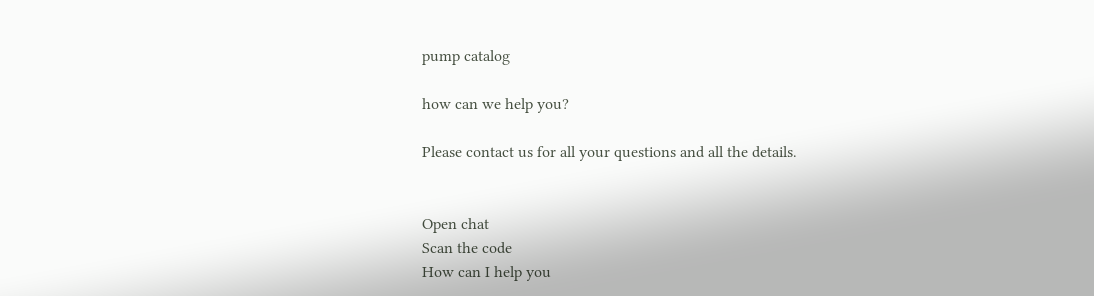pump catalog

how can we help you?

Please contact us for all your questions and all the details.


Open chat
Scan the code
How can I help you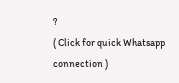?
( Click for quick Whatsapp connection )